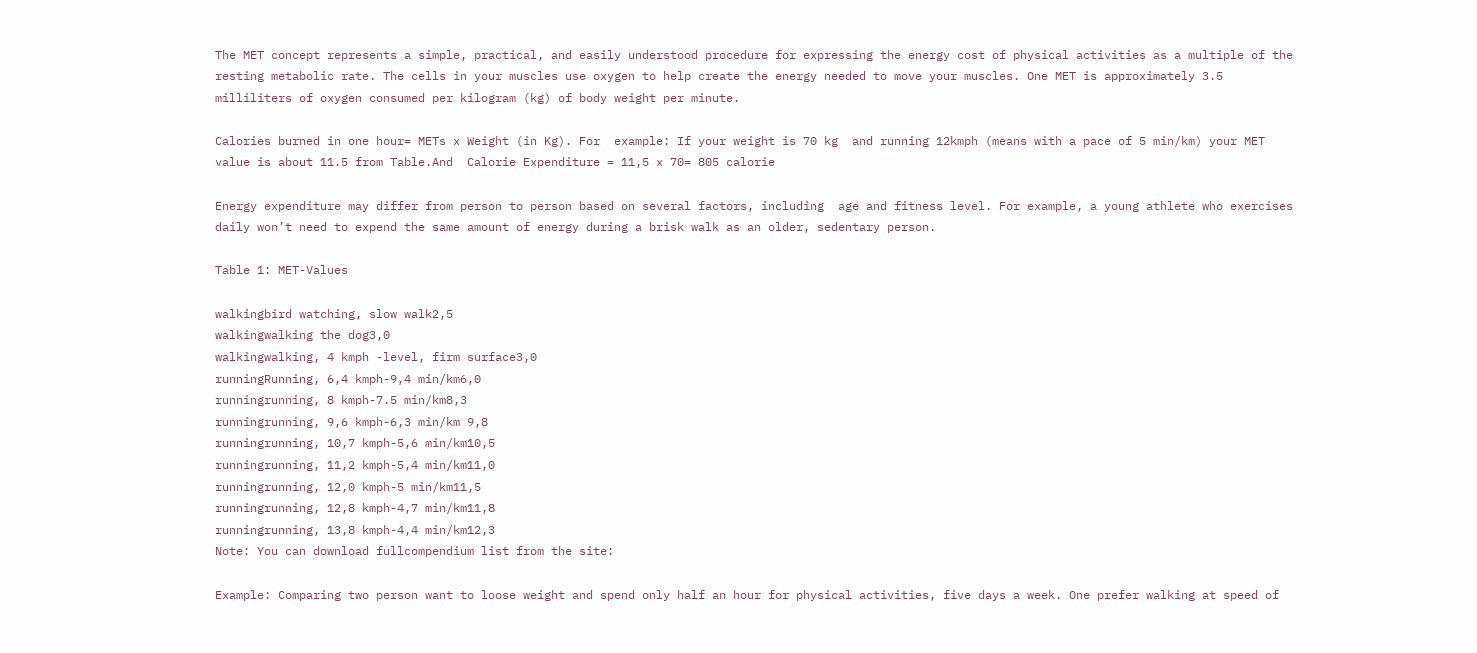The MET concept represents a simple, practical, and easily understood procedure for expressing the energy cost of physical activities as a multiple of the resting metabolic rate. The cells in your muscles use oxygen to help create the energy needed to move your muscles. One MET is approximately 3.5 milliliters of oxygen consumed per kilogram (kg) of body weight per minute.

Calories burned in one hour= METs x Weight (in Kg). For  example: If your weight is 70 kg  and running 12kmph (means with a pace of 5 min/km) your MET value is about 11.5 from Table.And  Calorie Expenditure = 11,5 x 70= 805 calorie

Energy expenditure may differ from person to person based on several factors, including  age and fitness level. For example, a young athlete who exercises daily won’t need to expend the same amount of energy during a brisk walk as an older, sedentary person.

Table 1: MET-Values

walkingbird watching, slow walk2,5
walkingwalking the dog3,0
walkingwalking, 4 kmph -level, firm surface3,0
runningRunning, 6,4 kmph-9,4 min/km6,0
runningrunning, 8 kmph-7.5 min/km8,3
runningrunning, 9,6 kmph-6,3 min/km 9,8
runningrunning, 10,7 kmph-5,6 min/km10,5
runningrunning, 11,2 kmph-5,4 min/km11,0
runningrunning, 12,0 kmph-5 min/km11,5
runningrunning, 12,8 kmph-4,7 min/km11,8
runningrunning, 13,8 kmph-4,4 min/km12,3
Note: You can download fullcompendium list from the site:

Example: Comparing two person want to loose weight and spend only half an hour for physical activities, five days a week. One prefer walking at speed of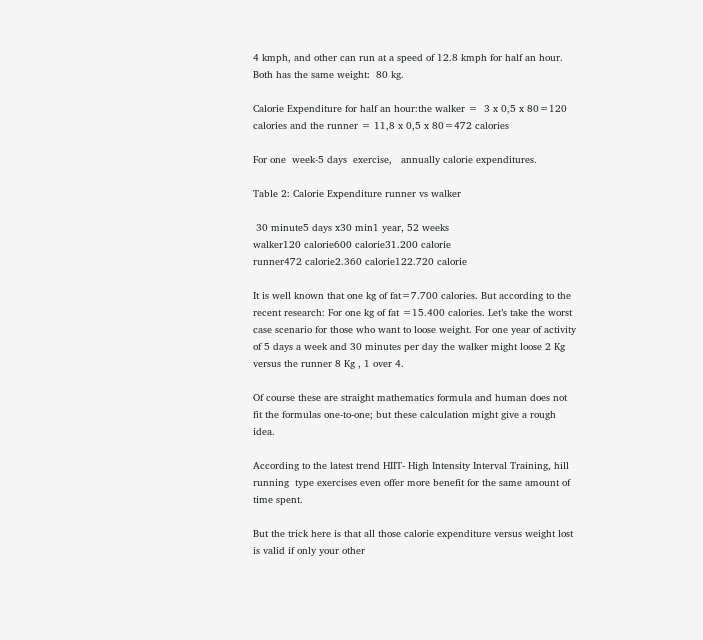4 kmph, and other can run at a speed of 12.8 kmph for half an hour. Both has the same weight:  80 kg.

Calorie Expenditure for half an hour:the walker =  3 x 0,5 x 80=120 calories and the runner = 11,8 x 0,5 x 80=472 calories

For one  week-5 days  exercise,   annually calorie expenditures.

Table 2: Calorie Expenditure runner vs walker

 30 minute5 days x30 min1 year, 52 weeks
walker120 calorie600 calorie31.200 calorie
runner472 calorie2.360 calorie122.720 calorie

It is well known that one kg of fat=7.700 calories. But according to the recent research: For one kg of fat =15.400 calories. Let’s take the worst case scenario for those who want to loose weight. For one year of activity of 5 days a week and 30 minutes per day the walker might loose 2 Kg    versus the runner 8 Kg , 1 over 4.

Of course these are straight mathematics formula and human does not fit the formulas one-to-one; but these calculation might give a rough  idea.

According to the latest trend HIIT- High Intensity Interval Training, hill running  type exercises even offer more benefit for the same amount of time spent.

But the trick here is that all those calorie expenditure versus weight lost is valid if only your other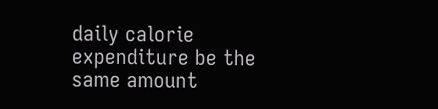daily calorie expenditure be the same amount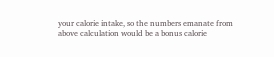your calorie intake, so the numbers emanate from above calculation would be a bonus calorie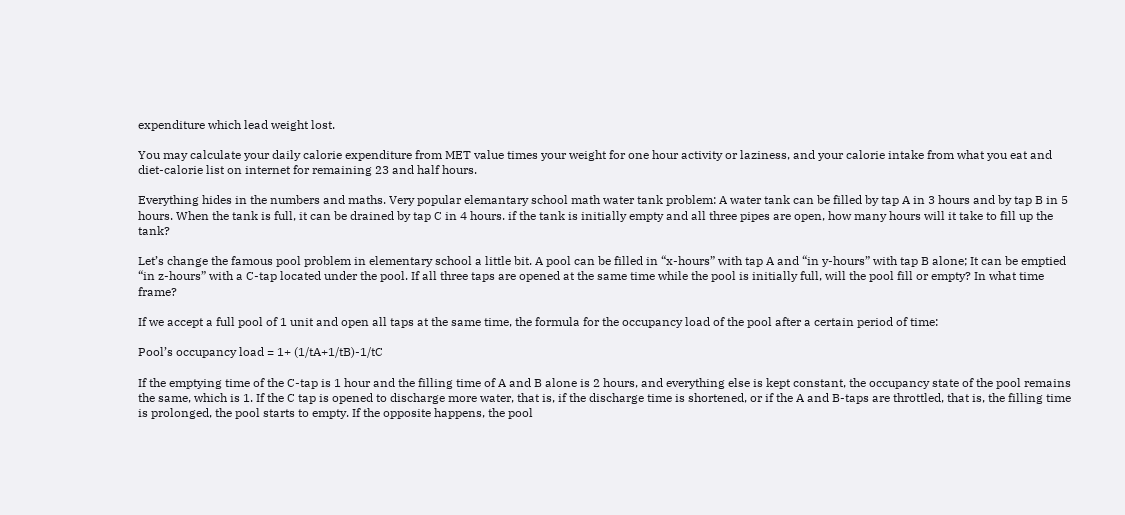expenditure which lead weight lost.

You may calculate your daily calorie expenditure from MET value times your weight for one hour activity or laziness, and your calorie intake from what you eat and diet-calorie list on internet for remaining 23 and half hours.

Everything hides in the numbers and maths. Very popular elemantary school math water tank problem: A water tank can be filled by tap A in 3 hours and by tap B in 5 hours. When the tank is full, it can be drained by tap C in 4 hours. if the tank is initially empty and all three pipes are open, how many hours will it take to fill up the tank?

Let’s change the famous pool problem in elementary school a little bit. A pool can be filled in “x-hours” with tap A and “in y-hours” with tap B alone; It can be emptied “in z-hours” with a C-tap located under the pool. If all three taps are opened at the same time while the pool is initially full, will the pool fill or empty? In what time frame?

If we accept a full pool of 1 unit and open all taps at the same time, the formula for the occupancy load of the pool after a certain period of time:

Pool’s occupancy load = 1+ (1/tA+1/tB)-1/tC

If the emptying time of the C-tap is 1 hour and the filling time of A and B alone is 2 hours, and everything else is kept constant, the occupancy state of the pool remains the same, which is 1. If the C tap is opened to discharge more water, that is, if the discharge time is shortened, or if the A and B-taps are throttled, that is, the filling time is prolonged, the pool starts to empty. If the opposite happens, the pool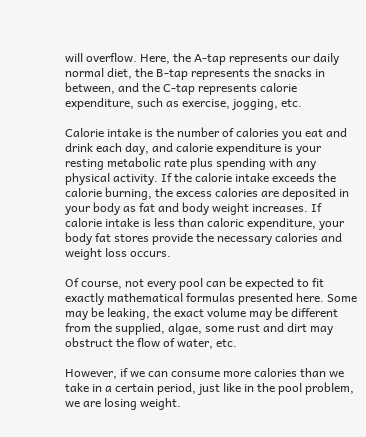will overflow. Here, the A-tap represents our daily normal diet, the B-tap represents the snacks in between, and the C-tap represents calorie expenditure, such as exercise, jogging, etc.

Calorie intake is the number of calories you eat and drink each day, and calorie expenditure is your resting metabolic rate plus spending with any physical activity. If the calorie intake exceeds the calorie burning, the excess calories are deposited in your body as fat and body weight increases. If calorie intake is less than caloric expenditure, your body fat stores provide the necessary calories and weight loss occurs.

Of course, not every pool can be expected to fit exactly mathematical formulas presented here. Some may be leaking, the exact volume may be different from the supplied, algae, some rust and dirt may obstruct the flow of water, etc.

However, if we can consume more calories than we take in a certain period, just like in the pool problem, we are losing weight.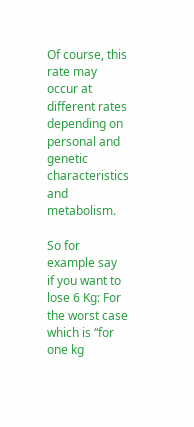Of course, this rate may occur at different rates depending on personal and genetic characteristics and metabolism.

So for example say  if you want to lose 6 Kg: For the worst case which is “for one kg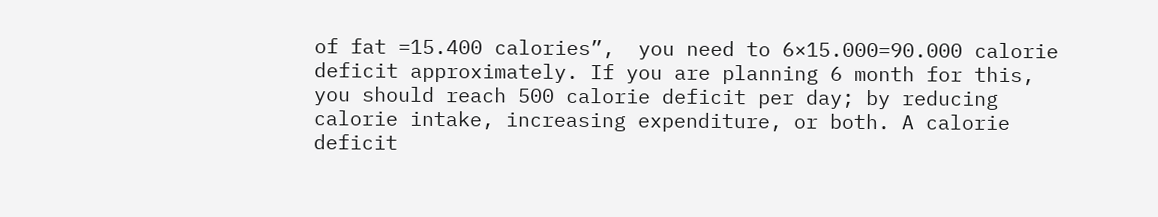of fat =15.400 calories”,  you need to 6×15.000=90.000 calorie deficit approximately. If you are planning 6 month for this, you should reach 500 calorie deficit per day; by reducing calorie intake, increasing expenditure, or both. A calorie deficit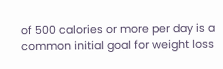of 500 calories or more per day is a common initial goal for weight loss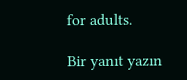for adults.

Bir yanıt yazın